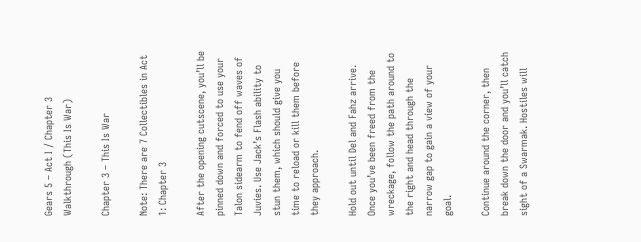Gears 5 – Act I / Chapter 3 Walkthrough (This Is War)

Chapter 3 – This Is War

Note: There are 7 Collectibles in Act 1: Chapter 3

After the opening cutscene, you’ll be pinned down and forced to use your Talon sidearm to fend off waves of Juvies. Use Jack’s Flash ability to stun them, which should give you time to reload or kill them before they approach.

Hold out until Del and Fahz arrive. Once you’ve been freed from the wreckage, follow the path around to the right and head through the narrow gap to gain a view of your goal.

Continue around the corner, then break down the door and you’ll catch sight of a Swarmak. Hostiles will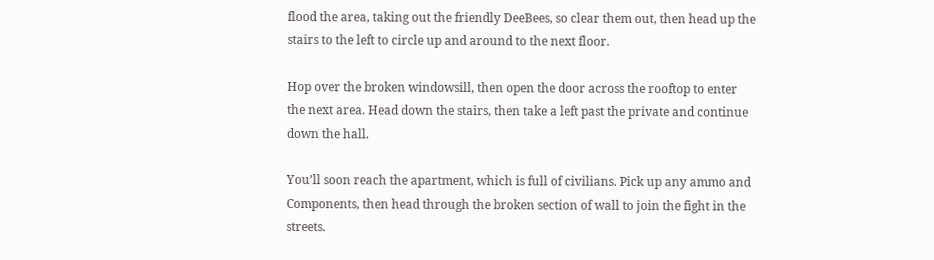flood the area, taking out the friendly DeeBees, so clear them out, then head up the stairs to the left to circle up and around to the next floor.

Hop over the broken windowsill, then open the door across the rooftop to enter the next area. Head down the stairs, then take a left past the private and continue down the hall.

You’ll soon reach the apartment, which is full of civilians. Pick up any ammo and Components, then head through the broken section of wall to join the fight in the streets.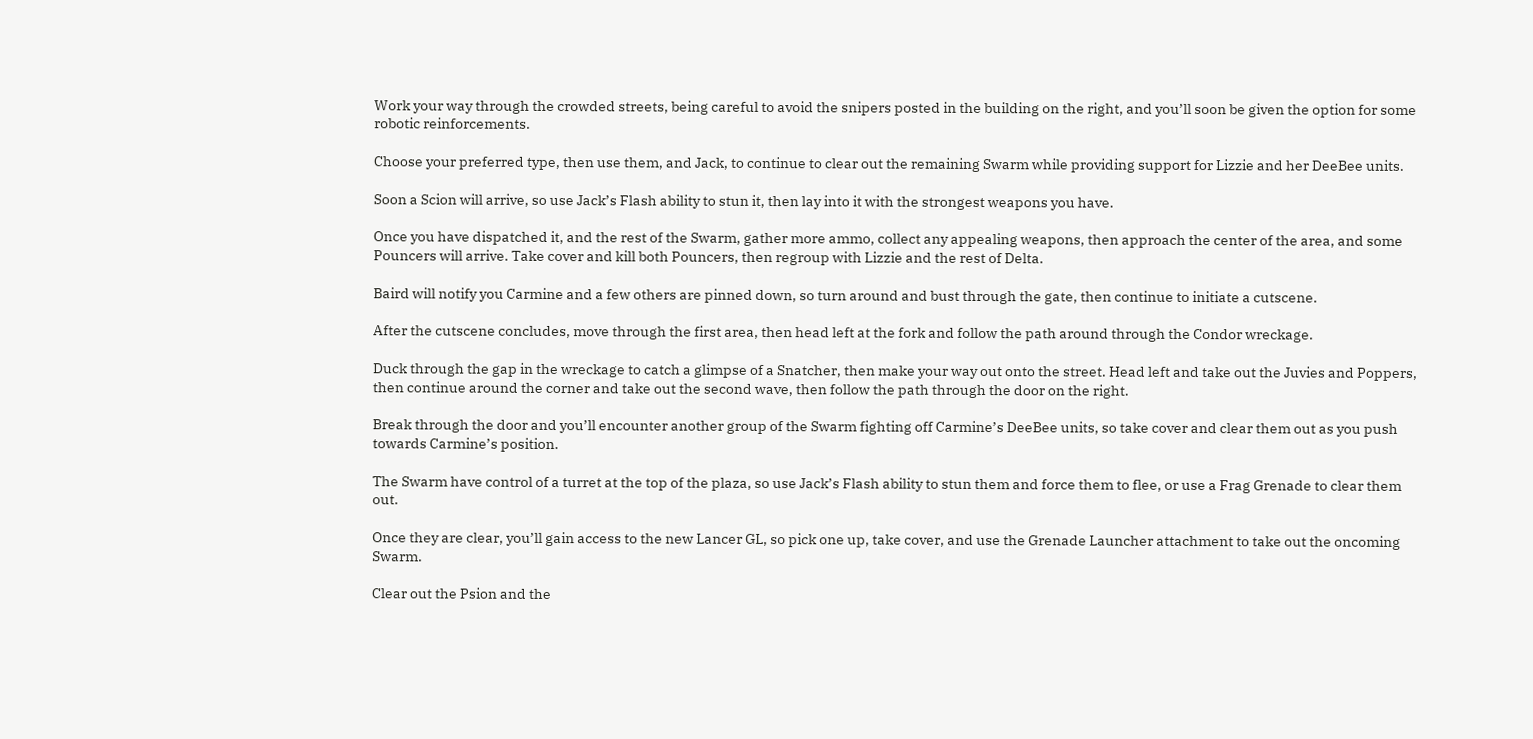Work your way through the crowded streets, being careful to avoid the snipers posted in the building on the right, and you’ll soon be given the option for some robotic reinforcements.

Choose your preferred type, then use them, and Jack, to continue to clear out the remaining Swarm while providing support for Lizzie and her DeeBee units.

Soon a Scion will arrive, so use Jack’s Flash ability to stun it, then lay into it with the strongest weapons you have.

Once you have dispatched it, and the rest of the Swarm, gather more ammo, collect any appealing weapons, then approach the center of the area, and some Pouncers will arrive. Take cover and kill both Pouncers, then regroup with Lizzie and the rest of Delta.

Baird will notify you Carmine and a few others are pinned down, so turn around and bust through the gate, then continue to initiate a cutscene.

After the cutscene concludes, move through the first area, then head left at the fork and follow the path around through the Condor wreckage.

Duck through the gap in the wreckage to catch a glimpse of a Snatcher, then make your way out onto the street. Head left and take out the Juvies and Poppers, then continue around the corner and take out the second wave, then follow the path through the door on the right.

Break through the door and you’ll encounter another group of the Swarm fighting off Carmine’s DeeBee units, so take cover and clear them out as you push towards Carmine’s position.

The Swarm have control of a turret at the top of the plaza, so use Jack’s Flash ability to stun them and force them to flee, or use a Frag Grenade to clear them out.

Once they are clear, you’ll gain access to the new Lancer GL, so pick one up, take cover, and use the Grenade Launcher attachment to take out the oncoming Swarm.

Clear out the Psion and the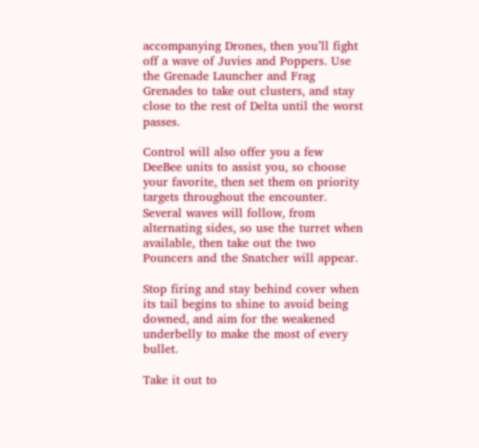accompanying Drones, then you’ll fight off a wave of Juvies and Poppers. Use the Grenade Launcher and Frag Grenades to take out clusters, and stay close to the rest of Delta until the worst passes.

Control will also offer you a few DeeBee units to assist you, so choose your favorite, then set them on priority targets throughout the encounter. Several waves will follow, from alternating sides, so use the turret when available, then take out the two Pouncers and the Snatcher will appear.

Stop firing and stay behind cover when its tail begins to shine to avoid being downed, and aim for the weakened underbelly to make the most of every bullet.

Take it out to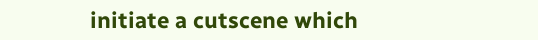initiate a cutscene which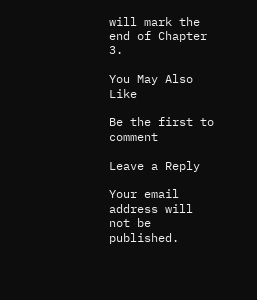will mark the end of Chapter 3.

You May Also Like

Be the first to comment

Leave a Reply

Your email address will not be published.